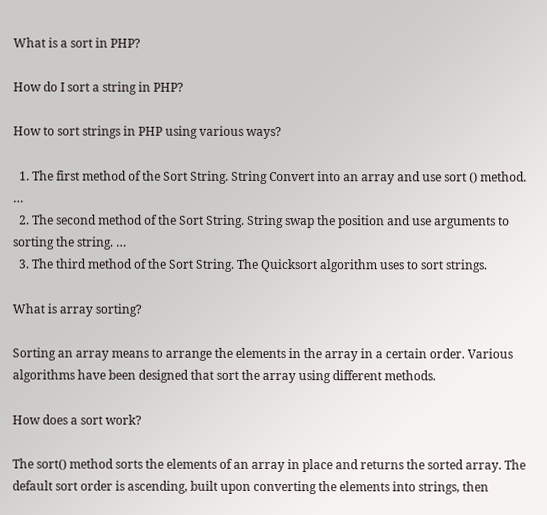What is a sort in PHP?

How do I sort a string in PHP?

How to sort strings in PHP using various ways?

  1. The first method of the Sort String. String Convert into an array and use sort () method. …
  2. The second method of the Sort String. String swap the position and use arguments to sorting the string. …
  3. The third method of the Sort String. The Quicksort algorithm uses to sort strings.

What is array sorting?

Sorting an array means to arrange the elements in the array in a certain order. Various algorithms have been designed that sort the array using different methods.

How does a sort work?

The sort() method sorts the elements of an array in place and returns the sorted array. The default sort order is ascending, built upon converting the elements into strings, then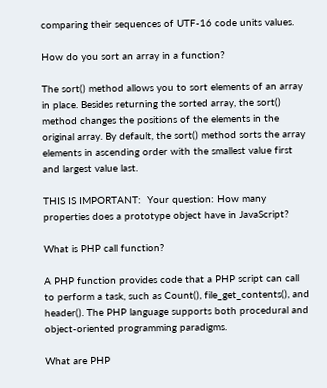comparing their sequences of UTF-16 code units values.

How do you sort an array in a function?

The sort() method allows you to sort elements of an array in place. Besides returning the sorted array, the sort() method changes the positions of the elements in the original array. By default, the sort() method sorts the array elements in ascending order with the smallest value first and largest value last.

THIS IS IMPORTANT:  Your question: How many properties does a prototype object have in JavaScript?

What is PHP call function?

A PHP function provides code that a PHP script can call to perform a task, such as Count(), file_get_contents(), and header(). The PHP language supports both procedural and object-oriented programming paradigms.

What are PHP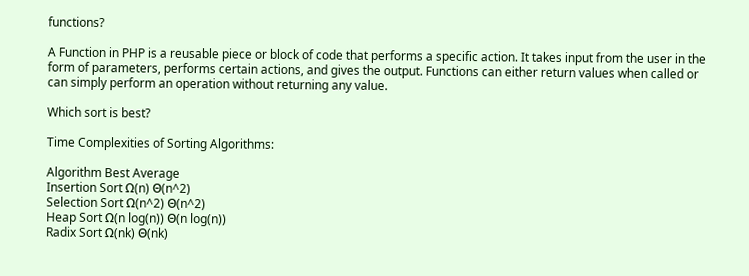functions?

A Function in PHP is a reusable piece or block of code that performs a specific action. It takes input from the user in the form of parameters, performs certain actions, and gives the output. Functions can either return values when called or can simply perform an operation without returning any value.

Which sort is best?

Time Complexities of Sorting Algorithms:

Algorithm Best Average
Insertion Sort Ω(n) Θ(n^2)
Selection Sort Ω(n^2) Θ(n^2)
Heap Sort Ω(n log(n)) Θ(n log(n))
Radix Sort Ω(nk) Θ(nk)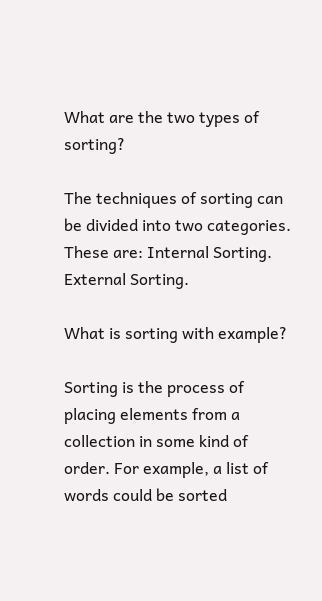What are the two types of sorting?

The techniques of sorting can be divided into two categories. These are: Internal Sorting. External Sorting.

What is sorting with example?

Sorting is the process of placing elements from a collection in some kind of order. For example, a list of words could be sorted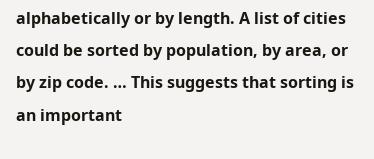alphabetically or by length. A list of cities could be sorted by population, by area, or by zip code. … This suggests that sorting is an important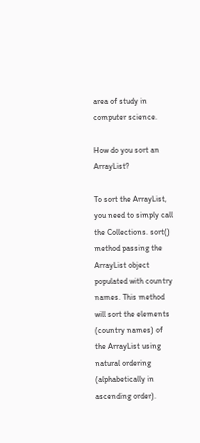area of study in computer science.

How do you sort an ArrayList?

To sort the ArrayList, you need to simply call the Collections. sort() method passing the ArrayList object populated with country names. This method will sort the elements (country names) of the ArrayList using natural ordering (alphabetically in ascending order).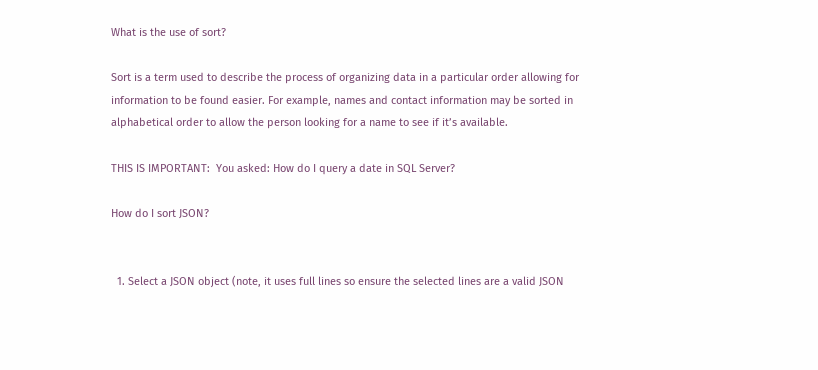What is the use of sort?

Sort is a term used to describe the process of organizing data in a particular order allowing for information to be found easier. For example, names and contact information may be sorted in alphabetical order to allow the person looking for a name to see if it’s available.

THIS IS IMPORTANT:  You asked: How do I query a date in SQL Server?

How do I sort JSON?


  1. Select a JSON object (note, it uses full lines so ensure the selected lines are a valid JSON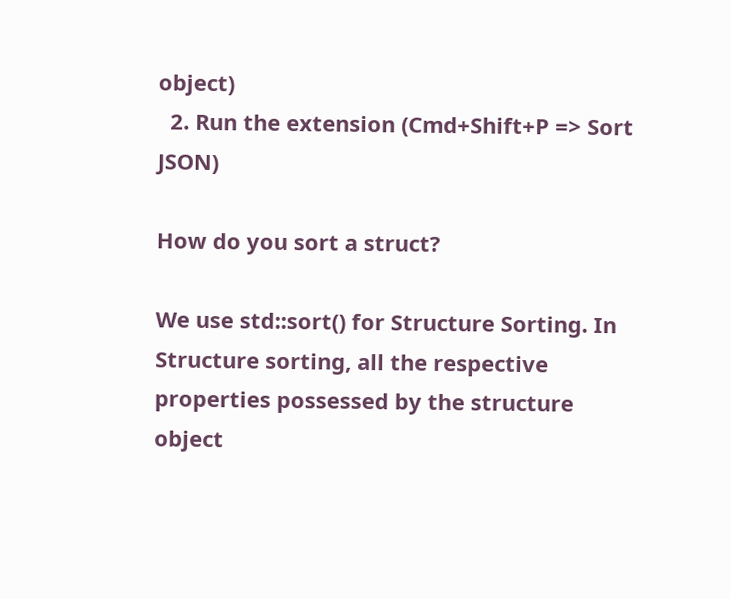object)
  2. Run the extension (Cmd+Shift+P => Sort JSON)

How do you sort a struct?

We use std::sort() for Structure Sorting. In Structure sorting, all the respective properties possessed by the structure object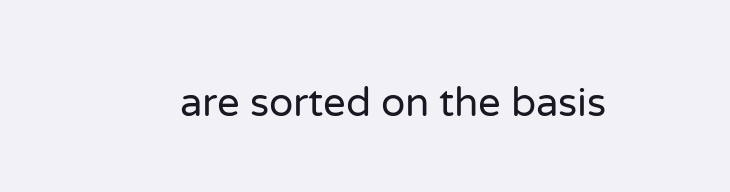are sorted on the basis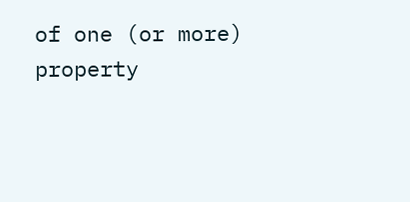of one (or more) property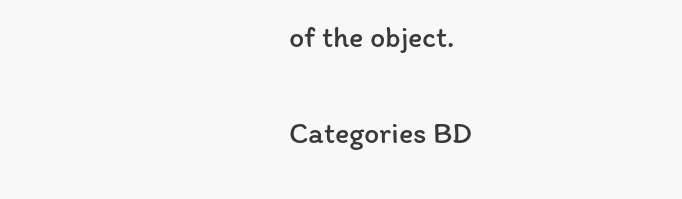of the object.

Categories BD